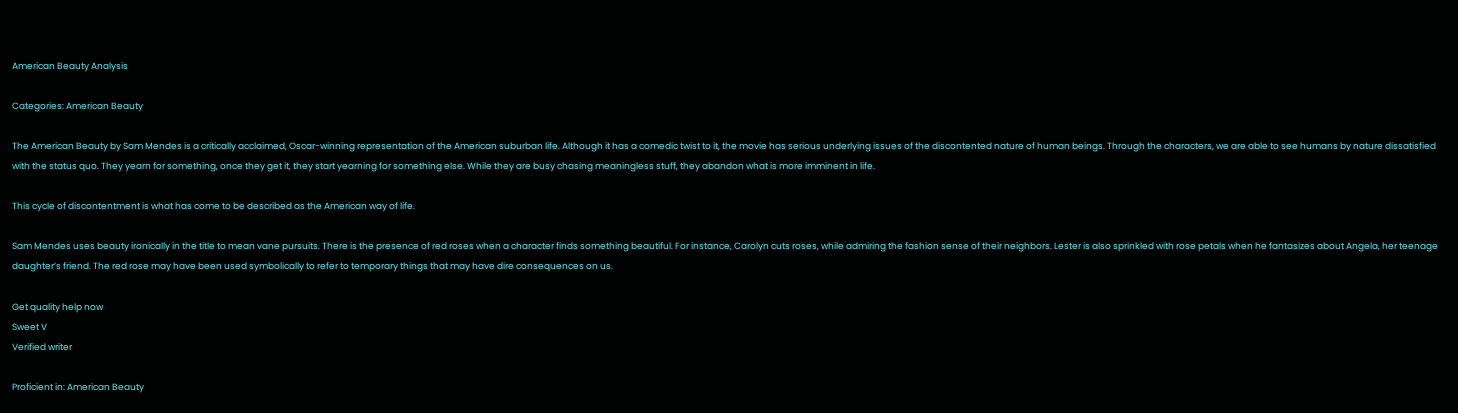American Beauty Analysis

Categories: American Beauty

The American Beauty by Sam Mendes is a critically acclaimed, Oscar-winning representation of the American suburban life. Although it has a comedic twist to it, the movie has serious underlying issues of the discontented nature of human beings. Through the characters, we are able to see humans by nature dissatisfied with the status quo. They yearn for something, once they get it, they start yearning for something else. While they are busy chasing meaningless stuff, they abandon what is more imminent in life.

This cycle of discontentment is what has come to be described as the American way of life.

Sam Mendes uses beauty ironically in the title to mean vane pursuits. There is the presence of red roses when a character finds something beautiful. For instance, Carolyn cuts roses, while admiring the fashion sense of their neighbors. Lester is also sprinkled with rose petals when he fantasizes about Angela, her teenage daughter’s friend. The red rose may have been used symbolically to refer to temporary things that may have dire consequences on us.

Get quality help now
Sweet V
Verified writer

Proficient in: American Beauty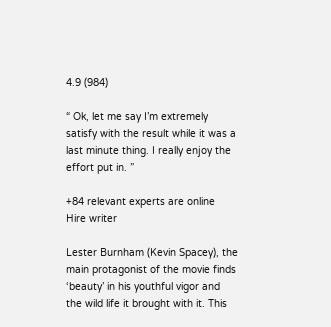4.9 (984)

“ Ok, let me say I’m extremely satisfy with the result while it was a last minute thing. I really enjoy the effort put in. ”

+84 relevant experts are online
Hire writer

Lester Burnham (Kevin Spacey), the main protagonist of the movie finds ‘beauty’ in his youthful vigor and the wild life it brought with it. This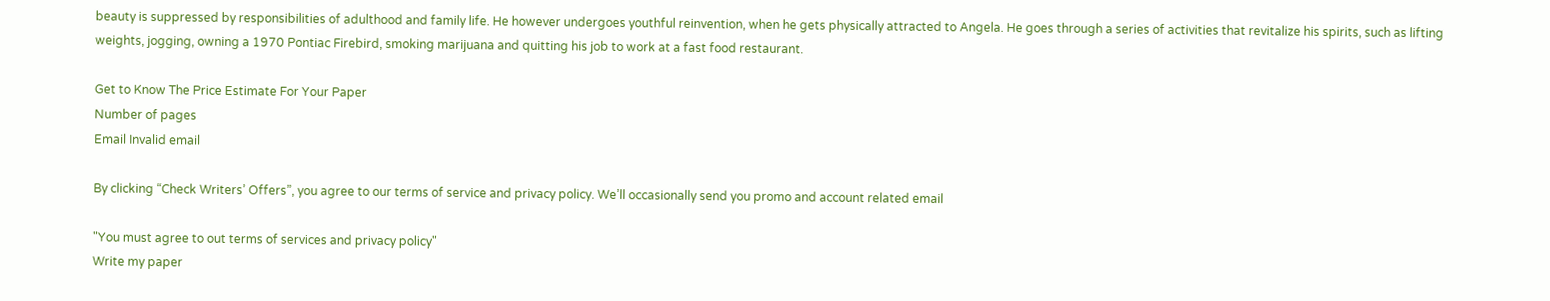beauty is suppressed by responsibilities of adulthood and family life. He however undergoes youthful reinvention, when he gets physically attracted to Angela. He goes through a series of activities that revitalize his spirits, such as lifting weights, jogging, owning a 1970 Pontiac Firebird, smoking marijuana and quitting his job to work at a fast food restaurant.

Get to Know The Price Estimate For Your Paper
Number of pages
Email Invalid email

By clicking “Check Writers’ Offers”, you agree to our terms of service and privacy policy. We’ll occasionally send you promo and account related email

"You must agree to out terms of services and privacy policy"
Write my paper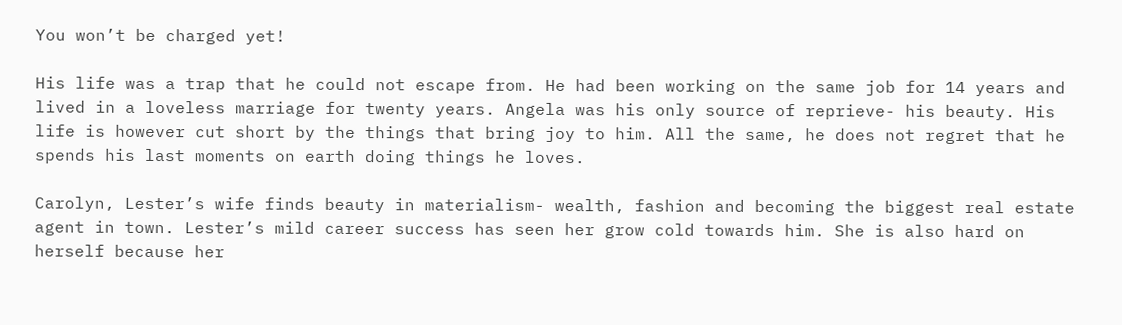You won’t be charged yet!

His life was a trap that he could not escape from. He had been working on the same job for 14 years and lived in a loveless marriage for twenty years. Angela was his only source of reprieve- his beauty. His life is however cut short by the things that bring joy to him. All the same, he does not regret that he spends his last moments on earth doing things he loves.

Carolyn, Lester’s wife finds beauty in materialism- wealth, fashion and becoming the biggest real estate agent in town. Lester’s mild career success has seen her grow cold towards him. She is also hard on herself because her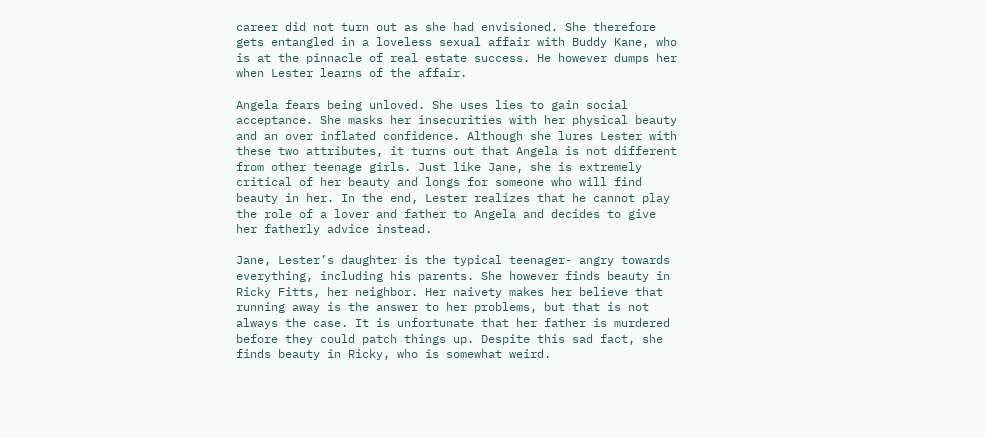career did not turn out as she had envisioned. She therefore gets entangled in a loveless sexual affair with Buddy Kane, who is at the pinnacle of real estate success. He however dumps her when Lester learns of the affair.

Angela fears being unloved. She uses lies to gain social acceptance. She masks her insecurities with her physical beauty and an over inflated confidence. Although she lures Lester with these two attributes, it turns out that Angela is not different from other teenage girls. Just like Jane, she is extremely critical of her beauty and longs for someone who will find beauty in her. In the end, Lester realizes that he cannot play the role of a lover and father to Angela and decides to give her fatherly advice instead.

Jane, Lester’s daughter is the typical teenager- angry towards everything, including his parents. She however finds beauty in Ricky Fitts, her neighbor. Her naivety makes her believe that running away is the answer to her problems, but that is not always the case. It is unfortunate that her father is murdered before they could patch things up. Despite this sad fact, she finds beauty in Ricky, who is somewhat weird.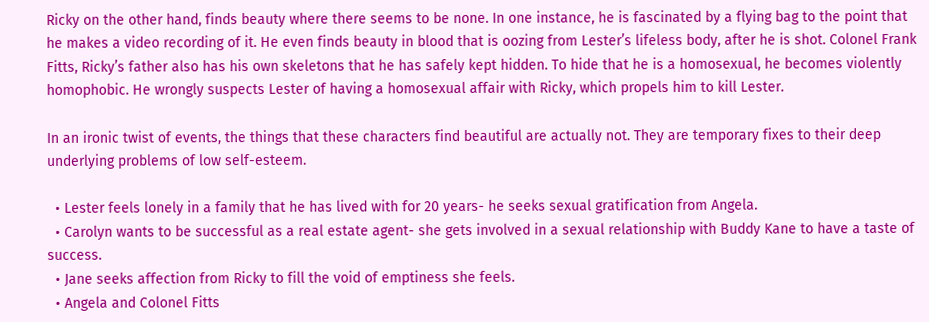Ricky on the other hand, finds beauty where there seems to be none. In one instance, he is fascinated by a flying bag to the point that he makes a video recording of it. He even finds beauty in blood that is oozing from Lester’s lifeless body, after he is shot. Colonel Frank Fitts, Ricky’s father also has his own skeletons that he has safely kept hidden. To hide that he is a homosexual, he becomes violently homophobic. He wrongly suspects Lester of having a homosexual affair with Ricky, which propels him to kill Lester.

In an ironic twist of events, the things that these characters find beautiful are actually not. They are temporary fixes to their deep underlying problems of low self-esteem.

  • Lester feels lonely in a family that he has lived with for 20 years- he seeks sexual gratification from Angela.
  • Carolyn wants to be successful as a real estate agent- she gets involved in a sexual relationship with Buddy Kane to have a taste of success.
  • Jane seeks affection from Ricky to fill the void of emptiness she feels.
  • Angela and Colonel Fitts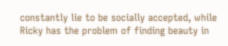constantly lie to be socially accepted, while Ricky has the problem of finding beauty in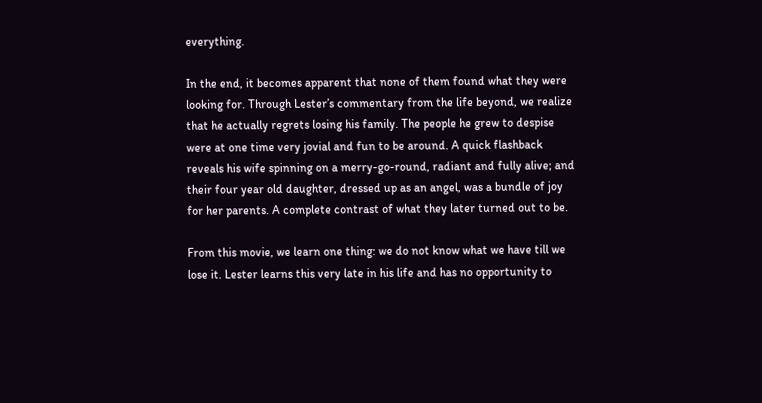everything.

In the end, it becomes apparent that none of them found what they were looking for. Through Lester’s commentary from the life beyond, we realize that he actually regrets losing his family. The people he grew to despise were at one time very jovial and fun to be around. A quick flashback reveals his wife spinning on a merry-go-round, radiant and fully alive; and their four year old daughter, dressed up as an angel, was a bundle of joy for her parents. A complete contrast of what they later turned out to be.

From this movie, we learn one thing: we do not know what we have till we lose it. Lester learns this very late in his life and has no opportunity to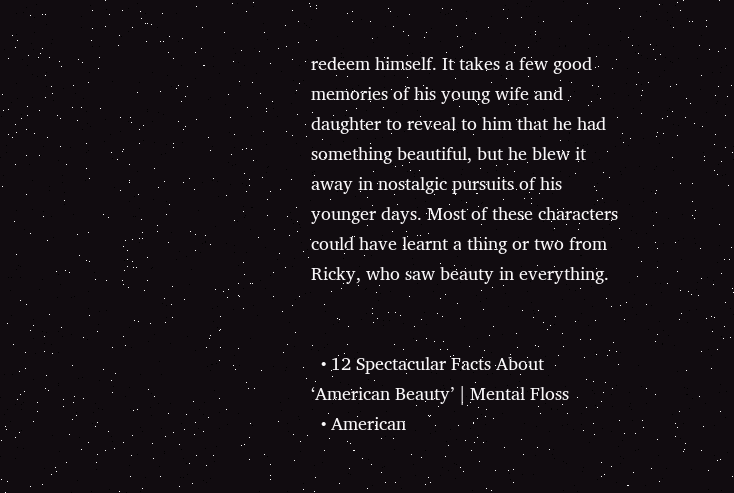redeem himself. It takes a few good memories of his young wife and daughter to reveal to him that he had something beautiful, but he blew it away in nostalgic pursuits of his younger days. Most of these characters could have learnt a thing or two from Ricky, who saw beauty in everything.


  • 12 Spectacular Facts About ‘American Beauty’ | Mental Floss
  • American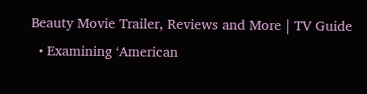Beauty Movie Trailer, Reviews and More | TV Guide
  • Examining ‘American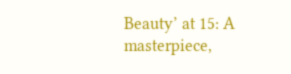Beauty’ at 15: A masterpiece,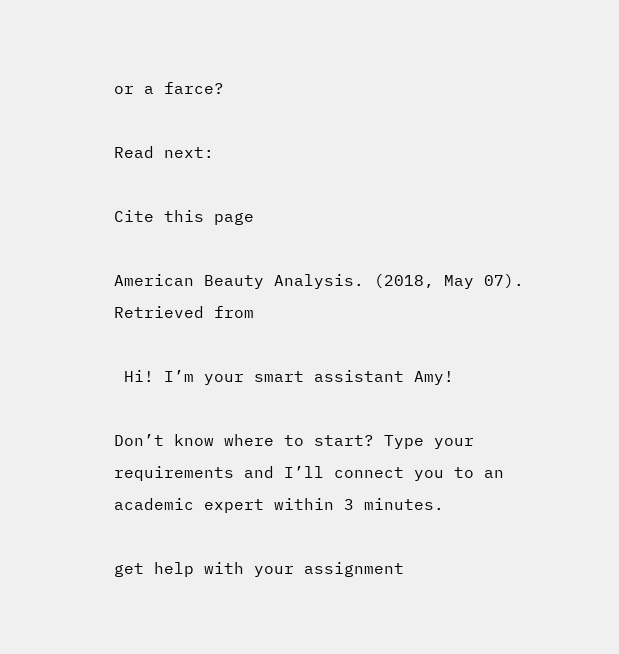or a farce?

Read next:

Cite this page

American Beauty Analysis. (2018, May 07). Retrieved from

 Hi! I’m your smart assistant Amy!

Don’t know where to start? Type your requirements and I’ll connect you to an academic expert within 3 minutes.

get help with your assignment